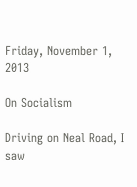Friday, November 1, 2013

On Socialism

Driving on Neal Road, I saw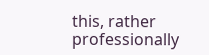this, rather professionally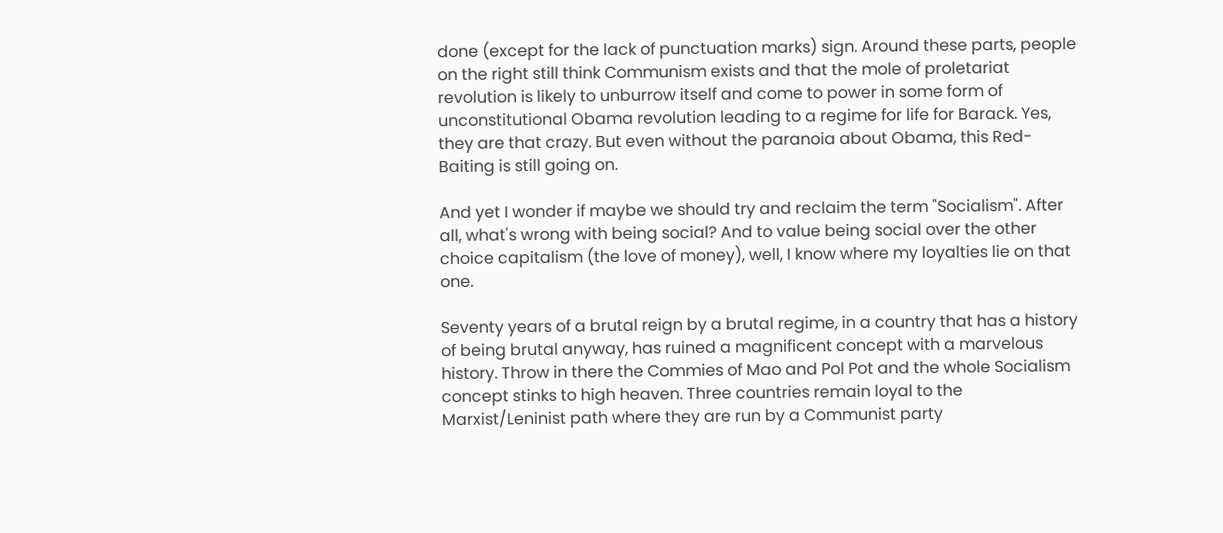done (except for the lack of punctuation marks) sign. Around these parts, people on the right still think Communism exists and that the mole of proletariat revolution is likely to unburrow itself and come to power in some form of unconstitutional Obama revolution leading to a regime for life for Barack. Yes, they are that crazy. But even without the paranoia about Obama, this Red-Baiting is still going on.

And yet I wonder if maybe we should try and reclaim the term "Socialism". After all, what's wrong with being social? And to value being social over the other choice capitalism (the love of money), well, I know where my loyalties lie on that one.

Seventy years of a brutal reign by a brutal regime, in a country that has a history of being brutal anyway, has ruined a magnificent concept with a marvelous history. Throw in there the Commies of Mao and Pol Pot and the whole Socialism concept stinks to high heaven. Three countries remain loyal to the Marxist/Leninist path where they are run by a Communist party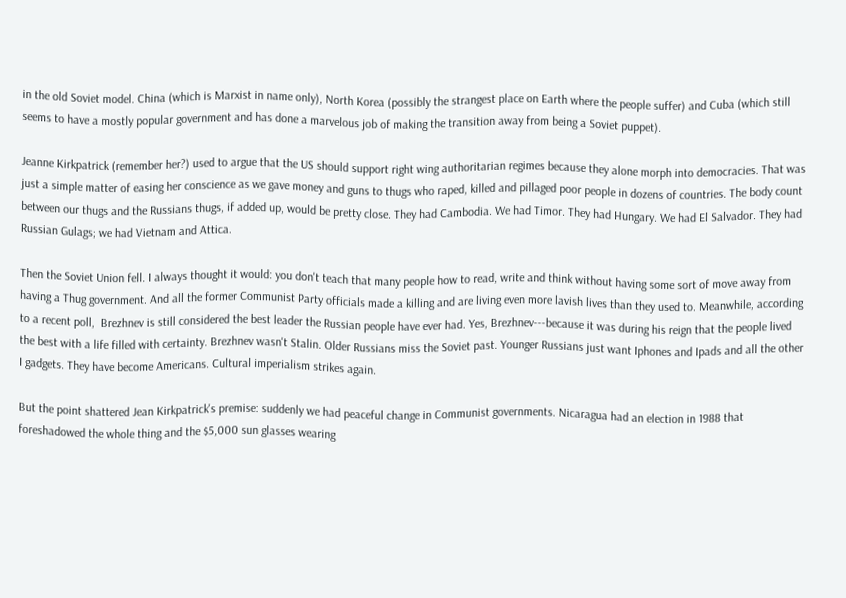in the old Soviet model. China (which is Marxist in name only), North Korea (possibly the strangest place on Earth where the people suffer) and Cuba (which still seems to have a mostly popular government and has done a marvelous job of making the transition away from being a Soviet puppet).

Jeanne Kirkpatrick (remember her?) used to argue that the US should support right wing authoritarian regimes because they alone morph into democracies. That was just a simple matter of easing her conscience as we gave money and guns to thugs who raped, killed and pillaged poor people in dozens of countries. The body count between our thugs and the Russians thugs, if added up, would be pretty close. They had Cambodia. We had Timor. They had Hungary. We had El Salvador. They had Russian Gulags; we had Vietnam and Attica.

Then the Soviet Union fell. I always thought it would: you don't teach that many people how to read, write and think without having some sort of move away from having a Thug government. And all the former Communist Party officials made a killing and are living even more lavish lives than they used to. Meanwhile, according to a recent poll,  Brezhnev is still considered the best leader the Russian people have ever had. Yes, Brezhnev---because it was during his reign that the people lived the best with a life filled with certainty. Brezhnev wasn't Stalin. Older Russians miss the Soviet past. Younger Russians just want Iphones and Ipads and all the other I gadgets. They have become Americans. Cultural imperialism strikes again.

But the point shattered Jean Kirkpatrick's premise: suddenly we had peaceful change in Communist governments. Nicaragua had an election in 1988 that foreshadowed the whole thing and the $5,000 sun glasses wearing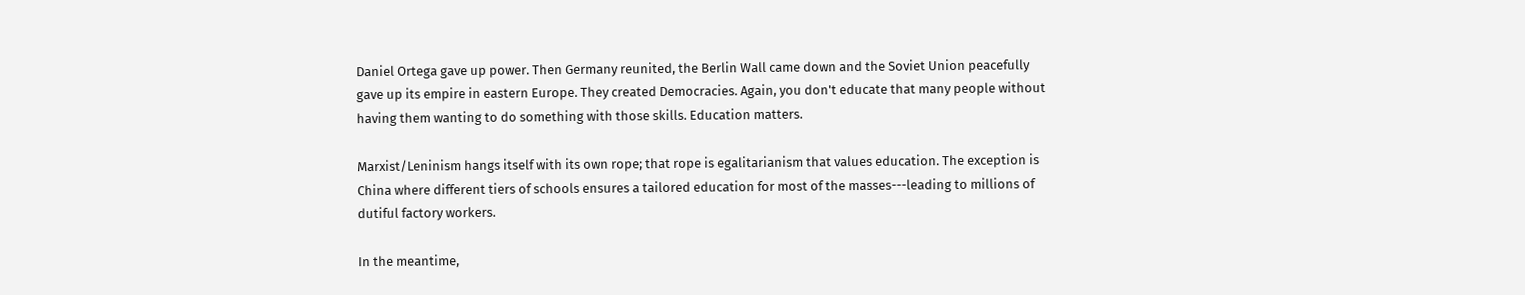Daniel Ortega gave up power. Then Germany reunited, the Berlin Wall came down and the Soviet Union peacefully gave up its empire in eastern Europe. They created Democracies. Again, you don't educate that many people without having them wanting to do something with those skills. Education matters.

Marxist/Leninism hangs itself with its own rope; that rope is egalitarianism that values education. The exception is China where different tiers of schools ensures a tailored education for most of the masses---leading to millions of dutiful factory workers.

In the meantime,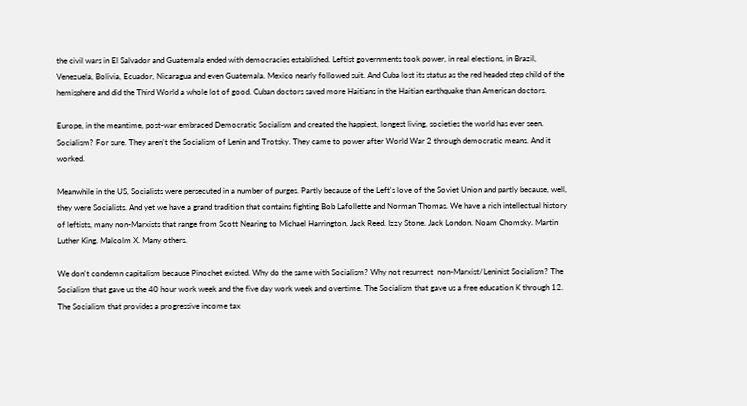the civil wars in El Salvador and Guatemala ended with democracies established. Leftist governments took power, in real elections, in Brazil, Venezuela, Bolivia, Ecuador, Nicaragua and even Guatemala. Mexico nearly followed suit. And Cuba lost its status as the red headed step child of the hemisphere and did the Third World a whole lot of good. Cuban doctors saved more Haitians in the Haitian earthquake than American doctors.

Europe, in the meantime, post-war embraced Democratic Socialism and created the happiest, longest living, societies the world has ever seen. Socialism? For sure. They aren't the Socialism of Lenin and Trotsky. They came to power after World War 2 through democratic means. And it worked.

Meanwhile in the US, Socialists were persecuted in a number of purges. Partly because of the Left's love of the Soviet Union and partly because, well, they were Socialists. And yet we have a grand tradition that contains fighting Bob Lafollette and Norman Thomas. We have a rich intellectual history of leftists, many non-Marxists that range from Scott Nearing to Michael Harrington. Jack Reed. Izzy Stone. Jack London. Noam Chomsky. Martin Luther King. Malcolm X. Many others.

We don't condemn capitalism because Pinochet existed. Why do the same with Socialism? Why not resurrect  non-Marxist/Leninist Socialism? The Socialism that gave us the 40 hour work week and the five day work week and overtime. The Socialism that gave us a free education K through 12. The Socialism that provides a progressive income tax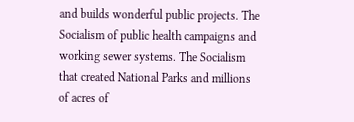and builds wonderful public projects. The Socialism of public health campaigns and working sewer systems. The Socialism that created National Parks and millions of acres of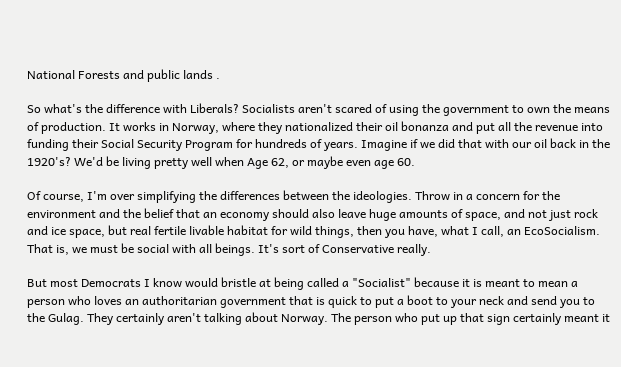National Forests and public lands .

So what's the difference with Liberals? Socialists aren't scared of using the government to own the means of production. It works in Norway, where they nationalized their oil bonanza and put all the revenue into funding their Social Security Program for hundreds of years. Imagine if we did that with our oil back in the 1920's? We'd be living pretty well when Age 62, or maybe even age 60.

Of course, I'm over simplifying the differences between the ideologies. Throw in a concern for the environment and the belief that an economy should also leave huge amounts of space, and not just rock and ice space, but real fertile livable habitat for wild things, then you have, what I call, an EcoSocialism. That is, we must be social with all beings. It's sort of Conservative really.

But most Democrats I know would bristle at being called a "Socialist" because it is meant to mean a person who loves an authoritarian government that is quick to put a boot to your neck and send you to the Gulag. They certainly aren't talking about Norway. The person who put up that sign certainly meant it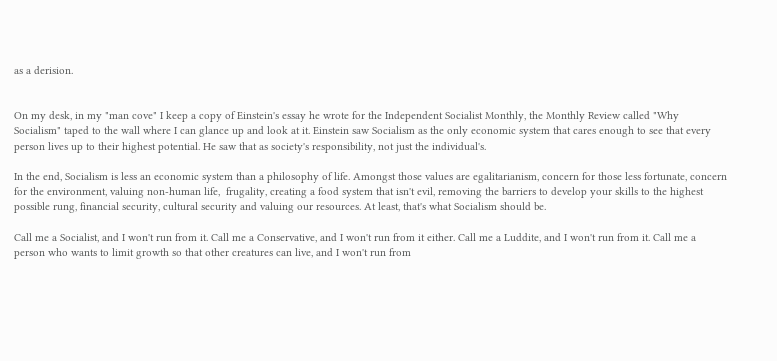as a derision.


On my desk, in my "man cove" I keep a copy of Einstein's essay he wrote for the Independent Socialist Monthly, the Monthly Review called "Why Socialism" taped to the wall where I can glance up and look at it. Einstein saw Socialism as the only economic system that cares enough to see that every person lives up to their highest potential. He saw that as society's responsibility, not just the individual's.

In the end, Socialism is less an economic system than a philosophy of life. Amongst those values are egalitarianism, concern for those less fortunate, concern for the environment, valuing non-human life,  frugality, creating a food system that isn't evil, removing the barriers to develop your skills to the highest possible rung, financial security, cultural security and valuing our resources. At least, that's what Socialism should be.

Call me a Socialist, and I won't run from it. Call me a Conservative, and I won't run from it either. Call me a Luddite, and I won't run from it. Call me a person who wants to limit growth so that other creatures can live, and I won't run from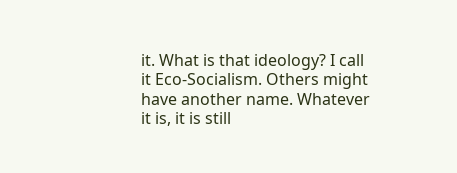it. What is that ideology? I call it Eco-Socialism. Others might have another name. Whatever it is, it is still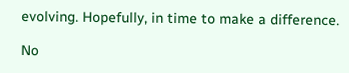evolving. Hopefully, in time to make a difference.

No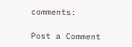comments:

Post a Comment